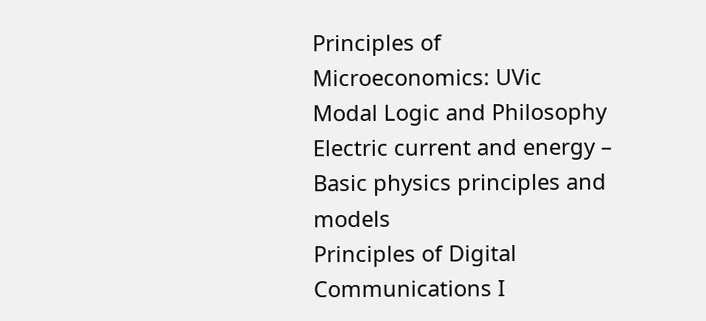Principles of Microeconomics: UVic
Modal Logic and Philosophy
Electric current and energy – Basic physics principles and models
Principles of Digital Communications I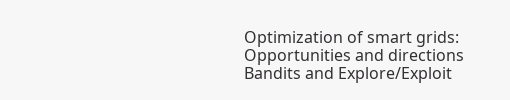Optimization of smart grids: Opportunities and directions
Bandits and Explore/Exploit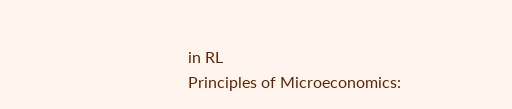in RL
Principles of Microeconomics: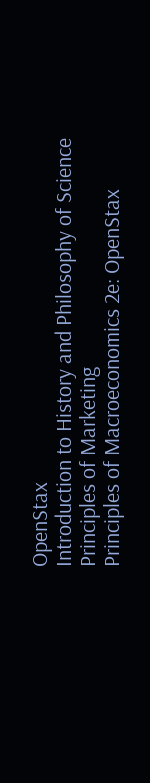OpenStax
Introduction to History and Philosophy of Science
Principles of Marketing
Principles of Macroeconomics 2e: OpenStax